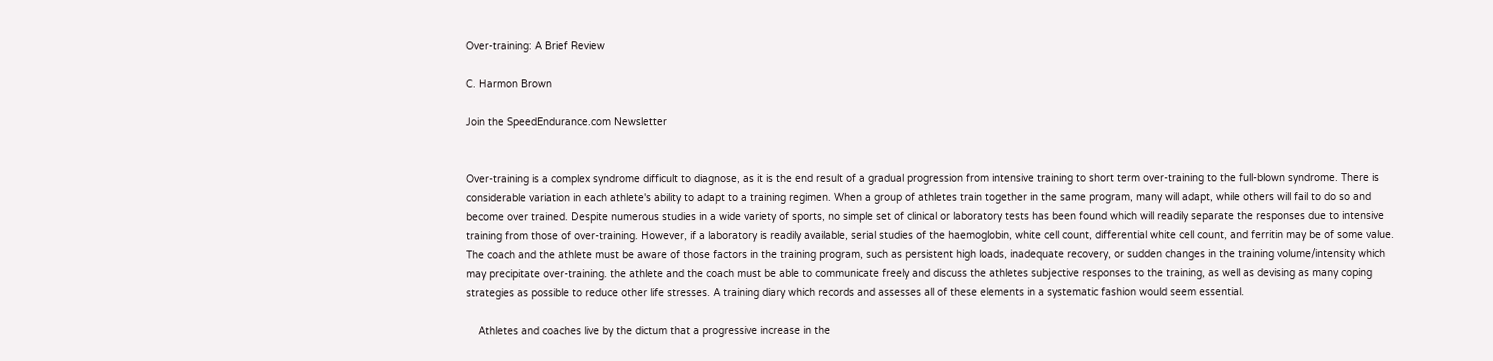Over-training: A Brief Review

C. Harmon Brown

Join the SpeedEndurance.com Newsletter


Over-training is a complex syndrome difficult to diagnose, as it is the end result of a gradual progression from intensive training to short term over-training to the full-blown syndrome. There is considerable variation in each athlete's ability to adapt to a training regimen. When a group of athletes train together in the same program, many will adapt, while others will fail to do so and become over trained. Despite numerous studies in a wide variety of sports, no simple set of clinical or laboratory tests has been found which will readily separate the responses due to intensive training from those of over-training. However, if a laboratory is readily available, serial studies of the haemoglobin, white cell count, differential white cell count, and ferritin may be of some value. The coach and the athlete must be aware of those factors in the training program, such as persistent high loads, inadequate recovery, or sudden changes in the training volume/intensity which may precipitate over-training. the athlete and the coach must be able to communicate freely and discuss the athletes subjective responses to the training, as well as devising as many coping strategies as possible to reduce other life stresses. A training diary which records and assesses all of these elements in a systematic fashion would seem essential.

    Athletes and coaches live by the dictum that a progressive increase in the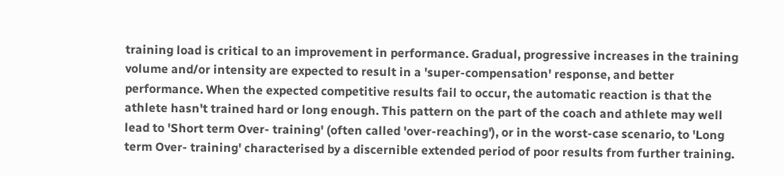training load is critical to an improvement in performance. Gradual, progressive increases in the training volume and/or intensity are expected to result in a 'super-compensation' response, and better performance. When the expected competitive results fail to occur, the automatic reaction is that the athlete hasn't trained hard or long enough. This pattern on the part of the coach and athlete may well lead to 'Short term Over- training' (often called 'over-reaching'), or in the worst-case scenario, to 'Long term Over- training' characterised by a discernible extended period of poor results from further training.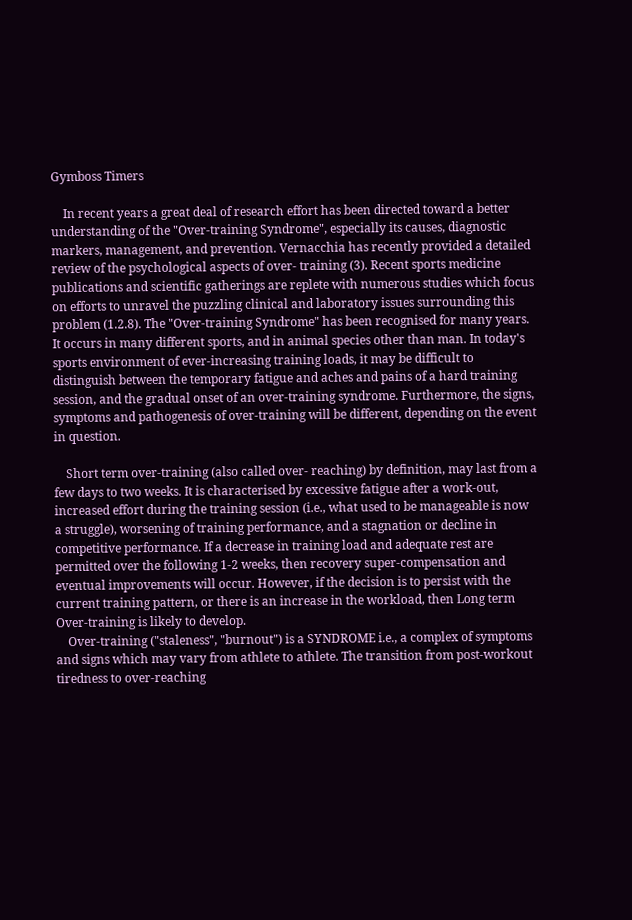Gymboss Timers

    In recent years a great deal of research effort has been directed toward a better understanding of the "Over-training Syndrome", especially its causes, diagnostic markers, management, and prevention. Vernacchia has recently provided a detailed review of the psychological aspects of over- training (3). Recent sports medicine publications and scientific gatherings are replete with numerous studies which focus on efforts to unravel the puzzling clinical and laboratory issues surrounding this problem (1.2.8). The "Over-training Syndrome" has been recognised for many years. It occurs in many different sports, and in animal species other than man. In today's sports environment of ever-increasing training loads, it may be difficult to distinguish between the temporary fatigue and aches and pains of a hard training session, and the gradual onset of an over-training syndrome. Furthermore, the signs, symptoms and pathogenesis of over-training will be different, depending on the event in question.

    Short term over-training (also called over- reaching) by definition, may last from a few days to two weeks. It is characterised by excessive fatigue after a work-out, increased effort during the training session (i.e., what used to be manageable is now a struggle), worsening of training performance, and a stagnation or decline in competitive performance. If a decrease in training load and adequate rest are permitted over the following 1-2 weeks, then recovery super-compensation and eventual improvements will occur. However, if the decision is to persist with the current training pattern, or there is an increase in the workload, then Long term Over-training is likely to develop.
    Over-training ("staleness", "burnout") is a SYNDROME i.e., a complex of symptoms and signs which may vary from athlete to athlete. The transition from post-workout tiredness to over-reaching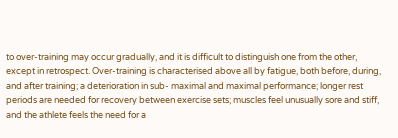to over-training may occur gradually, and it is difficult to distinguish one from the other, except in retrospect. Over-training is characterised above all by fatigue, both before, during, and after training; a deterioration in sub- maximal and maximal performance; longer rest periods are needed for recovery between exercise sets; muscles feel unusually sore and stiff, and the athlete feels the need for a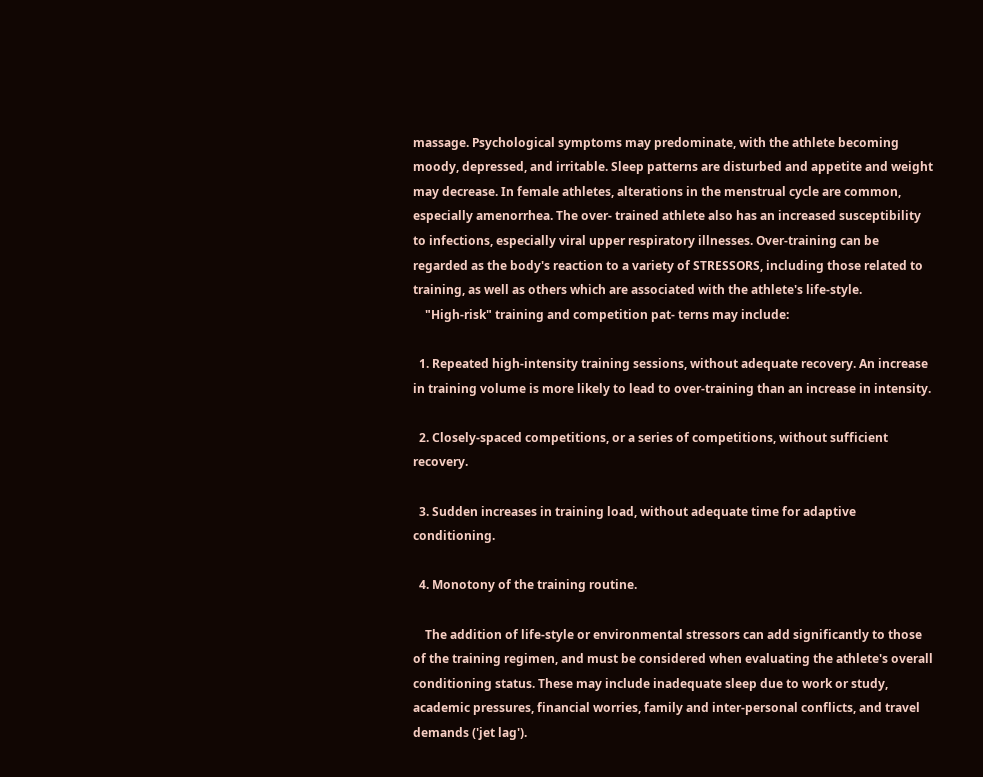massage. Psychological symptoms may predominate, with the athlete becoming moody, depressed, and irritable. Sleep patterns are disturbed and appetite and weight may decrease. In female athletes, alterations in the menstrual cycle are common, especially amenorrhea. The over- trained athlete also has an increased susceptibility to infections, especially viral upper respiratory illnesses. Over-training can be regarded as the body's reaction to a variety of STRESSORS, including those related to training, as well as others which are associated with the athlete's life-style.
    "High-risk" training and competition pat- terns may include:

  1. Repeated high-intensity training sessions, without adequate recovery. An increase in training volume is more likely to lead to over-training than an increase in intensity.

  2. Closely-spaced competitions, or a series of competitions, without sufficient recovery.

  3. Sudden increases in training load, without adequate time for adaptive conditioning.

  4. Monotony of the training routine.

    The addition of life-style or environmental stressors can add significantly to those of the training regimen, and must be considered when evaluating the athlete's overall conditioning status. These may include inadequate sleep due to work or study, academic pressures, financial worries, family and inter-personal conflicts, and travel demands ('jet lag').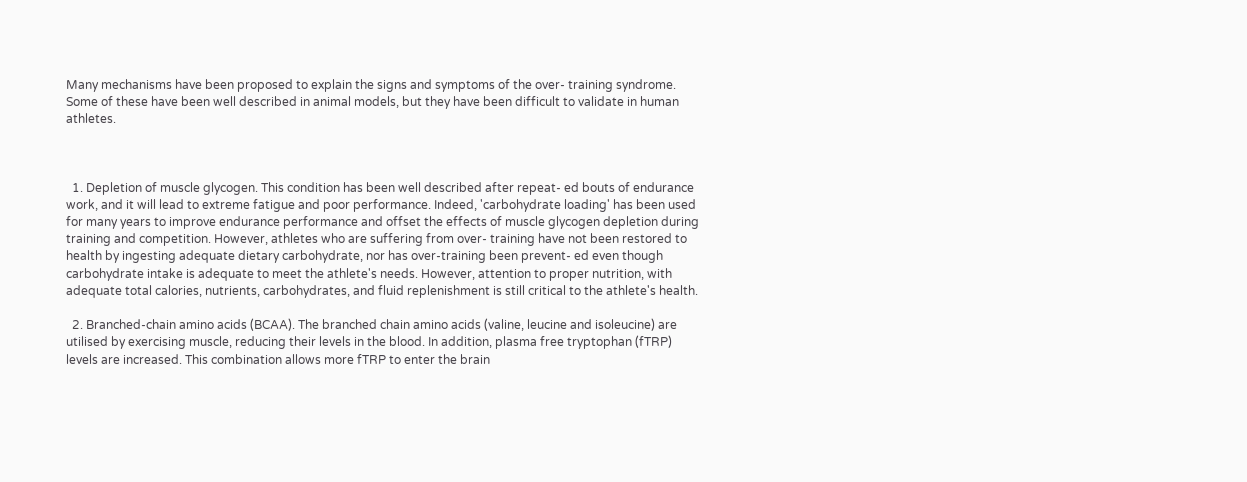Many mechanisms have been proposed to explain the signs and symptoms of the over- training syndrome. Some of these have been well described in animal models, but they have been difficult to validate in human athletes.



  1. Depletion of muscle glycogen. This condition has been well described after repeat- ed bouts of endurance work, and it will lead to extreme fatigue and poor performance. Indeed, 'carbohydrate loading' has been used for many years to improve endurance performance and offset the effects of muscle glycogen depletion during training and competition. However, athletes who are suffering from over- training have not been restored to health by ingesting adequate dietary carbohydrate, nor has over-training been prevent- ed even though carbohydrate intake is adequate to meet the athlete's needs. However, attention to proper nutrition, with adequate total calories, nutrients, carbohydrates, and fluid replenishment is still critical to the athlete's health.

  2. Branched-chain amino acids (BCAA). The branched chain amino acids (valine, leucine and isoleucine) are utilised by exercising muscle, reducing their levels in the blood. In addition, plasma free tryptophan (fTRP) levels are increased. This combination allows more fTRP to enter the brain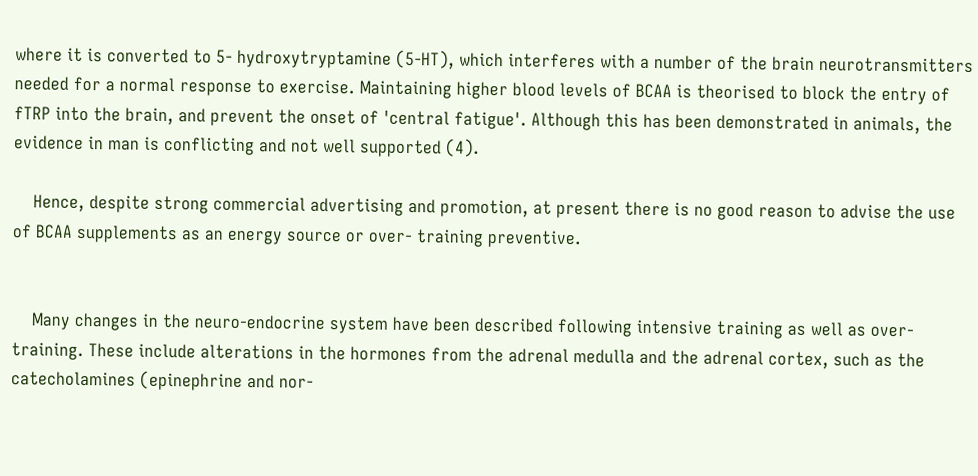where it is converted to 5- hydroxytryptamine (5-HT), which interferes with a number of the brain neurotransmitters needed for a normal response to exercise. Maintaining higher blood levels of BCAA is theorised to block the entry of fTRP into the brain, and prevent the onset of 'central fatigue'. Although this has been demonstrated in animals, the evidence in man is conflicting and not well supported (4).

    Hence, despite strong commercial advertising and promotion, at present there is no good reason to advise the use of BCAA supplements as an energy source or over- training preventive.


    Many changes in the neuro-endocrine system have been described following intensive training as well as over-training. These include alterations in the hormones from the adrenal medulla and the adrenal cortex, such as the catecholamines (epinephrine and nor-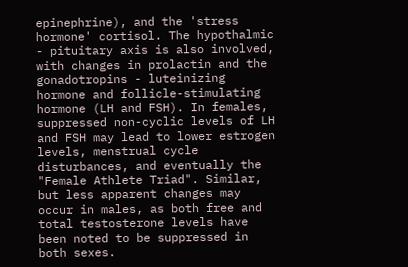epinephrine), and the 'stress hormone' cortisol. The hypothalmic - pituitary axis is also involved, with changes in prolactin and the gonadotropins - luteinizing hormone and follicle-stimulating hormone (LH and FSH). In females, suppressed non-cyclic levels of LH and FSH may lead to lower estrogen levels, menstrual cycle disturbances, and eventually the "Female Athlete Triad". Similar, but less apparent changes may occur in males, as both free and total testosterone levels have been noted to be suppressed in both sexes.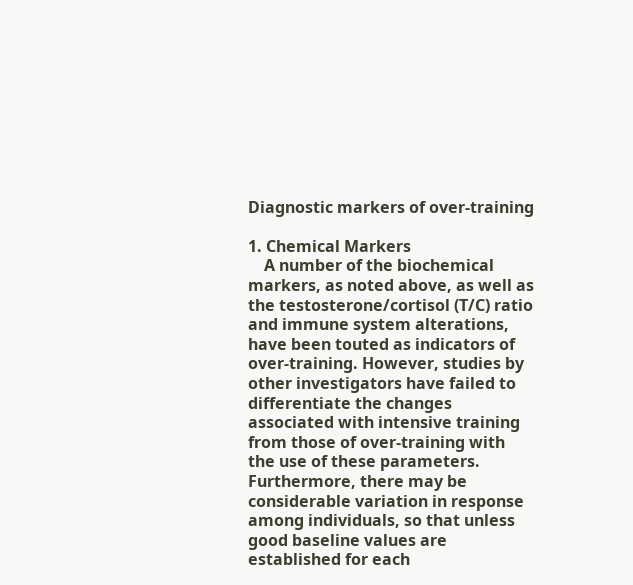Diagnostic markers of over-training

1. Chemical Markers
    A number of the biochemical markers, as noted above, as well as the testosterone/cortisol (T/C) ratio and immune system alterations, have been touted as indicators of over-training. However, studies by other investigators have failed to differentiate the changes associated with intensive training from those of over-training with the use of these parameters. Furthermore, there may be considerable variation in response among individuals, so that unless good baseline values are established for each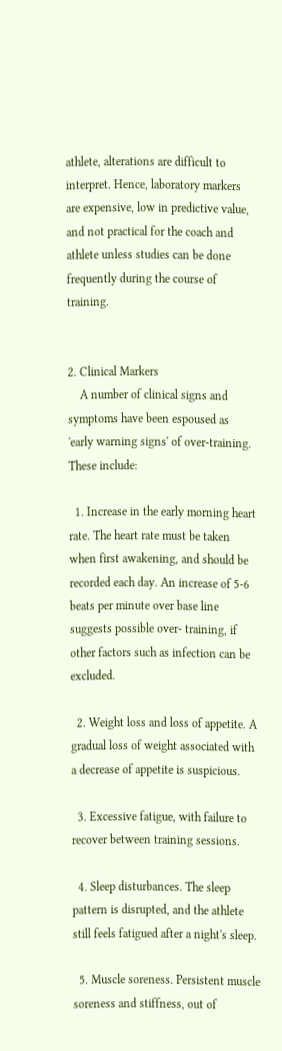athlete, alterations are difficult to interpret. Hence, laboratory markers are expensive, low in predictive value, and not practical for the coach and athlete unless studies can be done frequently during the course of training.


2. Clinical Markers
    A number of clinical signs and symptoms have been espoused as 'early warning signs' of over-training. These include:

  1. Increase in the early morning heart rate. The heart rate must be taken when first awakening, and should be recorded each day. An increase of 5-6 beats per minute over base line suggests possible over- training, if other factors such as infection can be excluded.

  2. Weight loss and loss of appetite. A gradual loss of weight associated with a decrease of appetite is suspicious.

  3. Excessive fatigue, with failure to recover between training sessions.

  4. Sleep disturbances. The sleep pattern is disrupted, and the athlete still feels fatigued after a night's sleep.

  5. Muscle soreness. Persistent muscle soreness and stiffness, out of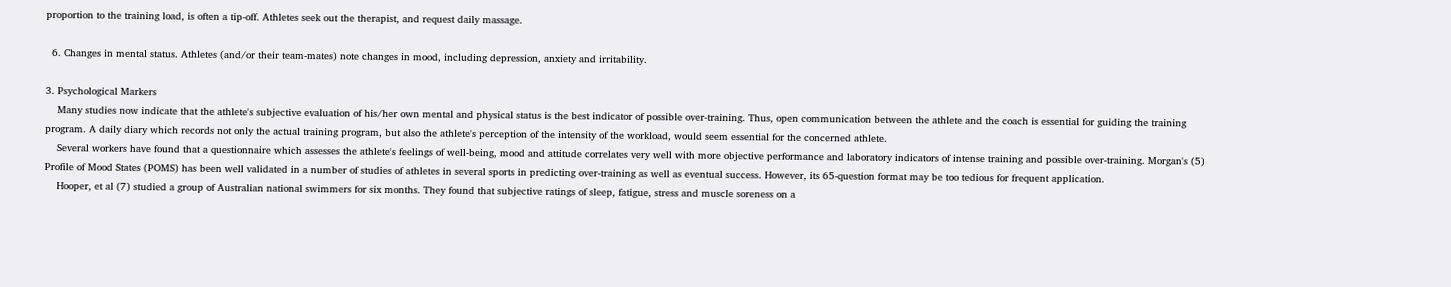proportion to the training load, is often a tip-off. Athletes seek out the therapist, and request daily massage.

  6. Changes in mental status. Athletes (and/or their team-mates) note changes in mood, including depression, anxiety and irritability.

3. Psychological Markers
    Many studies now indicate that the athlete's subjective evaluation of his/her own mental and physical status is the best indicator of possible over-training. Thus, open communication between the athlete and the coach is essential for guiding the training program. A daily diary which records not only the actual training program, but also the athlete's perception of the intensity of the workload, would seem essential for the concerned athlete.
    Several workers have found that a questionnaire which assesses the athlete's feelings of well-being, mood and attitude correlates very well with more objective performance and laboratory indicators of intense training and possible over-training. Morgan's (5) Profile of Mood States (POMS) has been well validated in a number of studies of athletes in several sports in predicting over-training as well as eventual success. However, its 65-question format may be too tedious for frequent application.
    Hooper, et al (7) studied a group of Australian national swimmers for six months. They found that subjective ratings of sleep, fatigue, stress and muscle soreness on a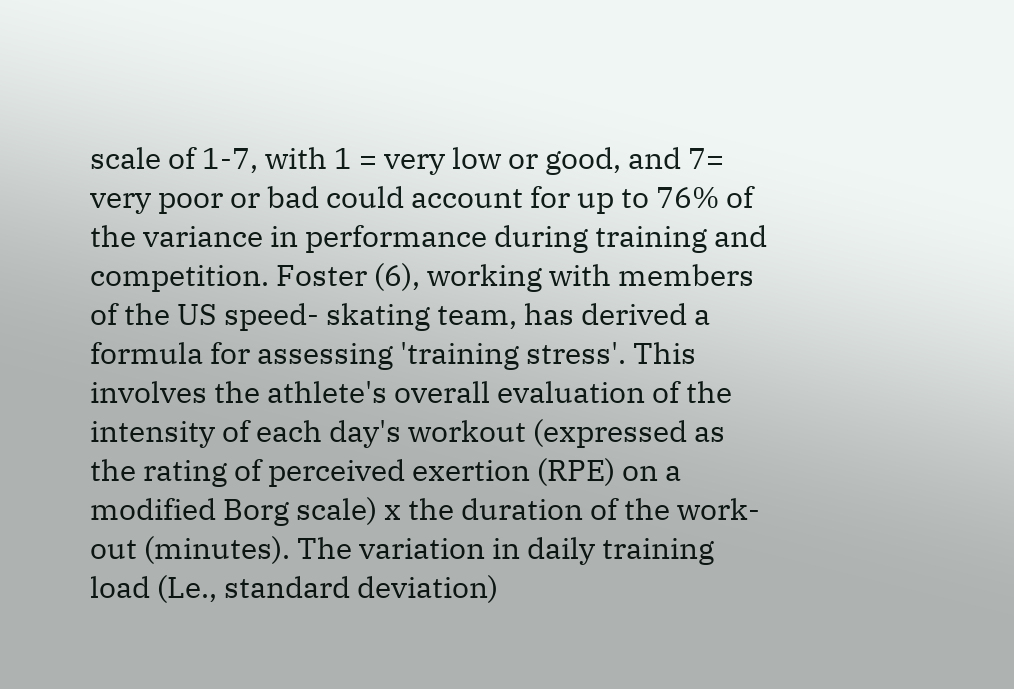scale of 1-7, with 1 = very low or good, and 7= very poor or bad could account for up to 76% of the variance in performance during training and competition. Foster (6), working with members of the US speed- skating team, has derived a formula for assessing 'training stress'. This involves the athlete's overall evaluation of the intensity of each day's workout (expressed as the rating of perceived exertion (RPE) on a modified Borg scale) x the duration of the work- out (minutes). The variation in daily training load (Le., standard deviation)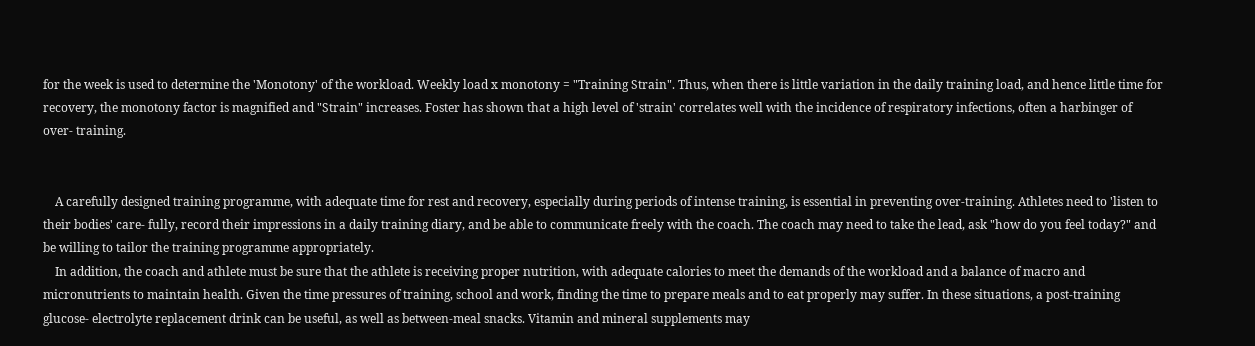for the week is used to determine the 'Monotony' of the workload. Weekly load x monotony = "Training Strain". Thus, when there is little variation in the daily training load, and hence little time for recovery, the monotony factor is magnified and "Strain" increases. Foster has shown that a high level of 'strain' correlates well with the incidence of respiratory infections, often a harbinger of over- training.


    A carefully designed training programme, with adequate time for rest and recovery, especially during periods of intense training, is essential in preventing over-training. Athletes need to 'listen to their bodies' care- fully, record their impressions in a daily training diary, and be able to communicate freely with the coach. The coach may need to take the lead, ask "how do you feel today?" and be willing to tailor the training programme appropriately.
    In addition, the coach and athlete must be sure that the athlete is receiving proper nutrition, with adequate calories to meet the demands of the workload and a balance of macro and micronutrients to maintain health. Given the time pressures of training, school and work, finding the time to prepare meals and to eat properly may suffer. In these situations, a post-training glucose- electrolyte replacement drink can be useful, as well as between-meal snacks. Vitamin and mineral supplements may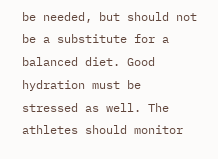be needed, but should not be a substitute for a balanced diet. Good hydration must be stressed as well. The athletes should monitor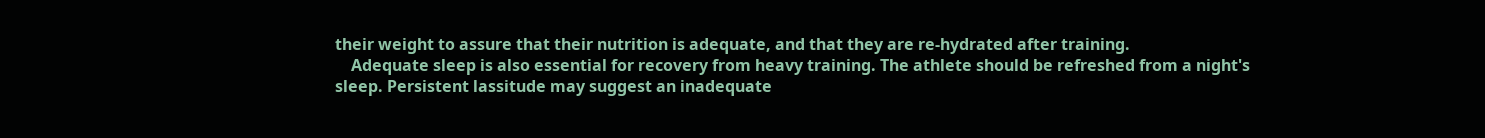their weight to assure that their nutrition is adequate, and that they are re-hydrated after training.
    Adequate sleep is also essential for recovery from heavy training. The athlete should be refreshed from a night's sleep. Persistent lassitude may suggest an inadequate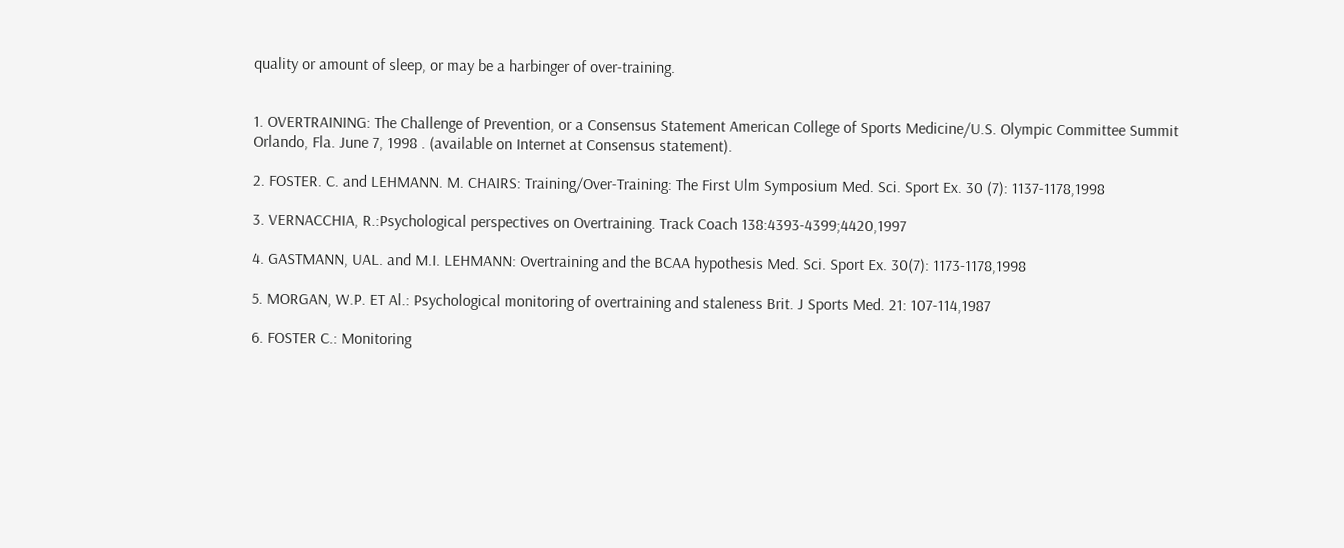quality or amount of sleep, or may be a harbinger of over-training.


1. OVERTRAINING: The Challenge of Prevention, or a Consensus Statement American College of Sports Medicine/U.S. Olympic Committee Summit Orlando, Fla. June 7, 1998 . (available on Internet at Consensus statement).

2. FOSTER. C. and LEHMANN. M. CHAIRS: Training/Over-Training: The First Ulm Symposium Med. Sci. Sport Ex. 30 (7): 1137-1178,1998

3. VERNACCHIA, R.:Psychological perspectives on Overtraining. Track Coach 138:4393-4399;4420,1997

4. GASTMANN, UAL. and M.I. LEHMANN: Overtraining and the BCAA hypothesis Med. Sci. Sport Ex. 30(7): 1173-1178,1998

5. MORGAN, W.P. ET Al.: Psychological monitoring of overtraining and staleness Brit. J Sports Med. 21: 107-114,1987

6. FOSTER C.: Monitoring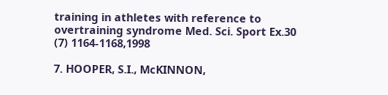training in athletes with reference to overtraining syndrome Med. Sci. Sport Ex.30 (7) 1164-1168,1998

7. HOOPER, S.I., McKINNON,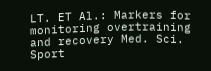LT. ET Al.: Markers for monitoring overtraining and recovery Med. Sci. Sport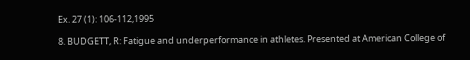Ex. 27 (1): 106-112,1995

8. BUDGETT, R: Fatigue and underperformance in athletes. Presented at American College of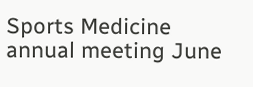Sports Medicine annual meeting June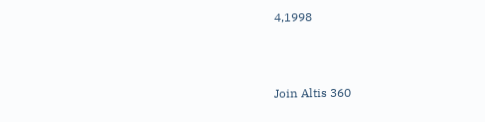4,1998



Join Altis 360